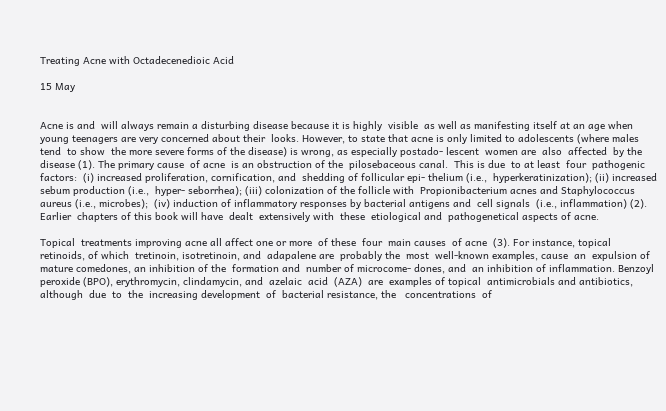Treating Acne with Octadecenedioic Acid

15 May


Acne is and  will always remain a disturbing disease because it is highly  visible  as well as manifesting itself at an age when  young teenagers are very concerned about their  looks. However, to state that acne is only limited to adolescents (where males tend  to show  the more severe forms of the disease) is wrong, as especially postado- lescent  women are  also  affected  by the  disease (1). The primary cause  of acne  is an obstruction of the  pilosebaceous canal.  This is due  to at least  four  pathogenic factors:  (i) increased proliferation, cornification, and  shedding of follicular epi- thelium (i.e.,  hyperkeratinization); (ii) increased sebum production (i.e.,  hyper- seborrhea); (iii) colonization of the follicle with  Propionibacterium acnes and Staphylococcus aureus (i.e., microbes);  (iv) induction of inflammatory responses by bacterial antigens and  cell signals  (i.e., inflammation) (2). Earlier  chapters of this book will have  dealt  extensively with  these  etiological and  pathogenetical aspects of acne.

Topical  treatments improving acne all affect one or more  of these  four  main causes  of acne  (3). For instance, topical  retinoids, of which  tretinoin, isotretinoin, and  adapalene are  probably the  most  well-known examples, cause  an  expulsion of mature comedones, an inhibition of the  formation and  number of microcome- dones, and  an inhibition of inflammation. Benzoyl  peroxide (BPO), erythromycin, clindamycin, and  azelaic  acid  (AZA)  are  examples of topical  antimicrobials and antibiotics, although  due  to  the  increasing development  of  bacterial resistance, the   concentrations  of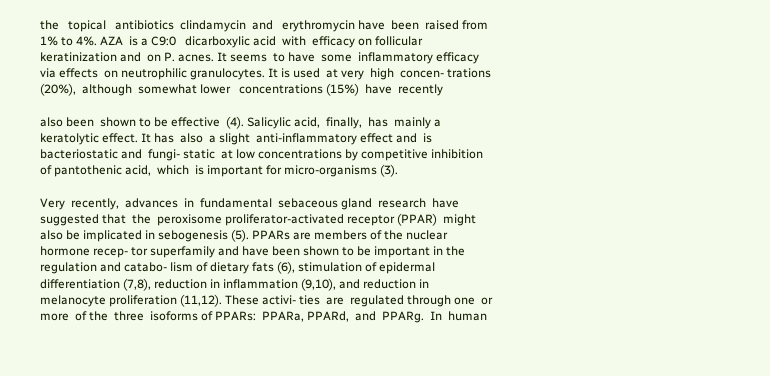the   topical   antibiotics  clindamycin  and   erythromycin have  been  raised from  1% to 4%. AZA  is a C9:0   dicarboxylic acid  with  efficacy on follicular keratinization and  on P. acnes. It seems  to have  some  inflammatory efficacy via effects  on neutrophilic granulocytes. It is used  at very  high  concen- trations (20%),  although  somewhat lower   concentrations (15%)  have  recently

also been  shown to be effective  (4). Salicylic acid,  finally,  has  mainly a keratolytic effect. It has  also  a slight  anti-inflammatory effect and  is bacteriostatic and  fungi- static  at low concentrations by competitive inhibition of pantothenic acid,  which  is important for micro-organisms (3).

Very  recently,  advances  in  fundamental  sebaceous gland  research  have suggested that  the  peroxisome proliferator-activated receptor (PPAR)  might  also be implicated in sebogenesis (5). PPARs are members of the nuclear hormone recep- tor superfamily and have been shown to be important in the regulation and catabo- lism of dietary fats (6), stimulation of epidermal differentiation (7,8), reduction in inflammation (9,10), and reduction in melanocyte proliferation (11,12). These activi- ties  are  regulated through one  or  more  of the  three  isoforms of PPARs:  PPARa, PPARd,  and  PPARg.  In  human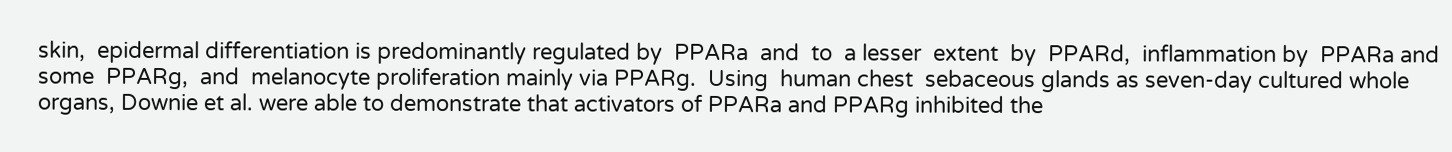skin,  epidermal differentiation is predominantly regulated by  PPARa  and  to  a lesser  extent  by  PPARd,  inflammation by  PPARa and  some  PPARg,  and  melanocyte proliferation mainly via PPARg.  Using  human chest  sebaceous glands as seven-day cultured whole  organs, Downie et al. were able to demonstrate that activators of PPARa and PPARg inhibited the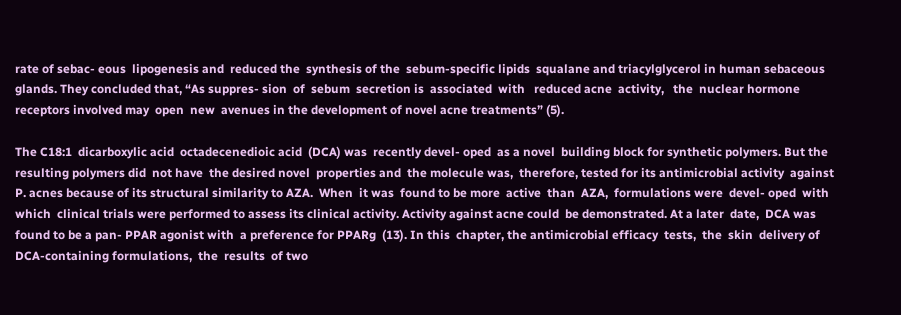rate of sebac- eous  lipogenesis and  reduced the  synthesis of the  sebum-specific lipids  squalane and triacylglycerol in human sebaceous glands. They concluded that, “As suppres- sion  of  sebum  secretion is  associated  with   reduced acne  activity,   the  nuclear hormone receptors involved may  open  new  avenues in the development of novel acne treatments” (5).

The C18:1  dicarboxylic acid  octadecenedioic acid  (DCA) was  recently devel- oped  as a novel  building block for synthetic polymers. But the resulting polymers did  not have  the desired novel  properties and  the molecule was,  therefore, tested for its antimicrobial activity  against P. acnes because of its structural similarity to AZA.  When  it was  found to be more  active  than  AZA,  formulations were  devel- oped  with which  clinical trials were performed to assess its clinical activity. Activity against acne could  be demonstrated. At a later  date,  DCA was  found to be a pan- PPAR agonist with  a preference for PPARg  (13). In this  chapter, the antimicrobial efficacy  tests,  the  skin  delivery of  DCA-containing formulations,  the  results  of two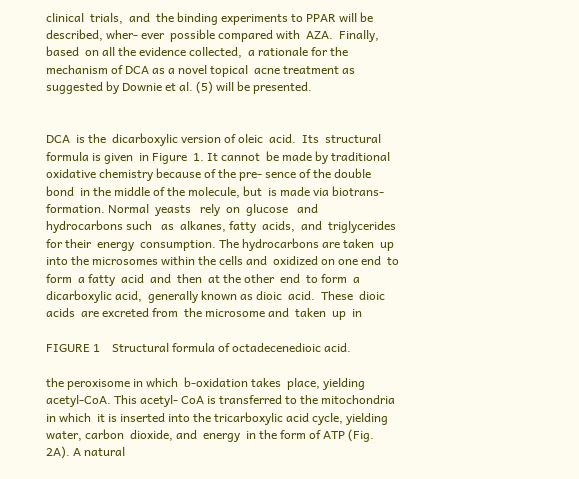clinical  trials,  and  the binding experiments to PPAR will be described, wher- ever  possible compared with  AZA.  Finally,  based  on all the evidence collected,  a rationale for the mechanism of DCA as a novel topical  acne treatment as suggested by Downie et al. (5) will be presented.


DCA  is the  dicarboxylic version of oleic  acid.  Its  structural formula is given  in Figure  1. It cannot  be made by traditional oxidative chemistry because of the pre- sence of the double bond  in the middle of the molecule, but  is made via biotrans- formation. Normal  yeasts   rely  on  glucose   and   hydrocarbons such   as  alkanes, fatty  acids,  and  triglycerides for their  energy  consumption. The hydrocarbons are taken  up  into the microsomes within the cells and  oxidized on one end  to form  a fatty  acid  and  then  at the other  end  to form  a dicarboxylic acid,  generally known as dioic  acid.  These  dioic  acids  are excreted from  the microsome and  taken  up  in

FIGURE 1    Structural formula of octadecenedioic acid.

the peroxisome in which  b-oxidation takes  place, yielding acetyl-CoA. This acetyl- CoA is transferred to the mitochondria in which  it is inserted into the tricarboxylic acid cycle, yielding water, carbon  dioxide, and  energy  in the form of ATP (Fig. 2A). A natural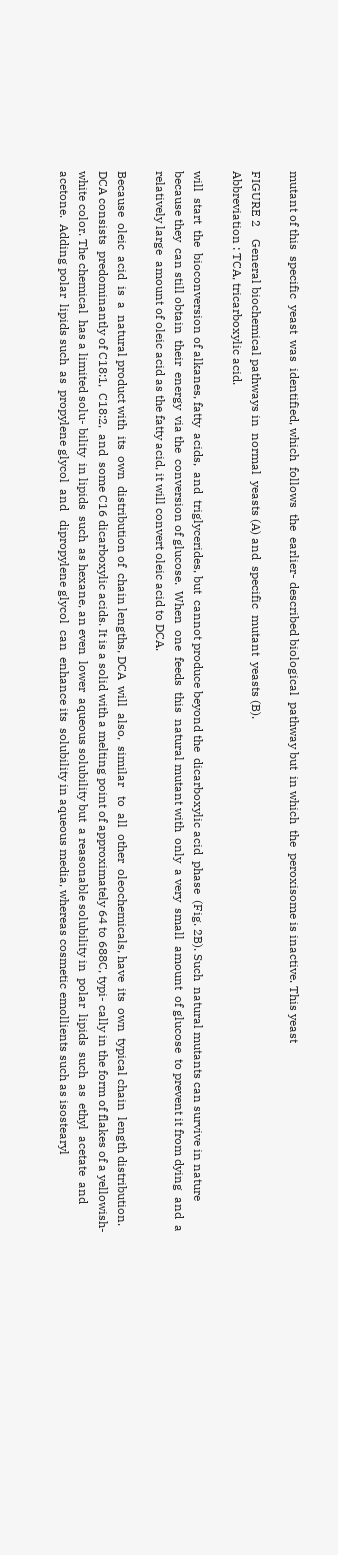mutant of this  specific  yeast  was  identified, which  follows  the  earlier- described biological  pathway but  in which  the  peroxisome is inactive. This yeast

FIGURE 2    General biochemical pathways in  normal  yeasts (A) and  specific  mutant  yeasts (B).
Abbreviation : TCA, tricarboxylic acid.

will  start  the  bioconversion of alkanes, fatty  acids,  and  triglycerides, but  cannot produce beyond the  dicarboxylic acid  phase  (Fig. 2B). Such  natural mutants can survive in nature because they  can still obtain  their  energy  via the  conversion of glucose.  When  one  feeds  this  natural mutant with  only  a very  small  amount  of glucose  to prevent it from dying  and  a relatively large  amount of oleic acid as the fatty acid, it will convert oleic acid to DCA.

Because  oleic  acid  is  a  natural product with  its  own  distribution of  chain lengths, DCA  will  also,  similar   to  all  other  oleochemicals, have  its  own  typical chain  length distribution. DCA consists  predominantly of C18:1,  C18:2,  and  some C16 dicarboxylic acids. It is a solid with a melting point of approximately 64 to 688C, typi- cally in the form of flakes of a yellowish-white color. The chemical  has a limited solu- bility  in lipids  such  as hexane, an even  lower  aqueous solubility but  a reasonable solubility in  polar  lipids  such  as  ethyl  acetate  and  acetone.  Adding polar  lipids such  as  propylene glycol  and   dipropylene glycol  can  enhance its  solubility in aqueous media, whereas cosmetic emollients such as isostearyl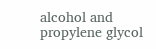alcohol and propylene glycol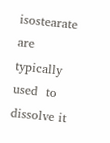isostearate are typically used  to dissolve it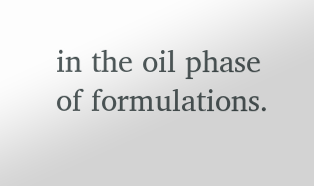in the oil phase of formulations.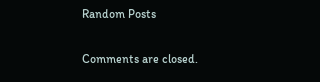Random Posts

Comments are closed.